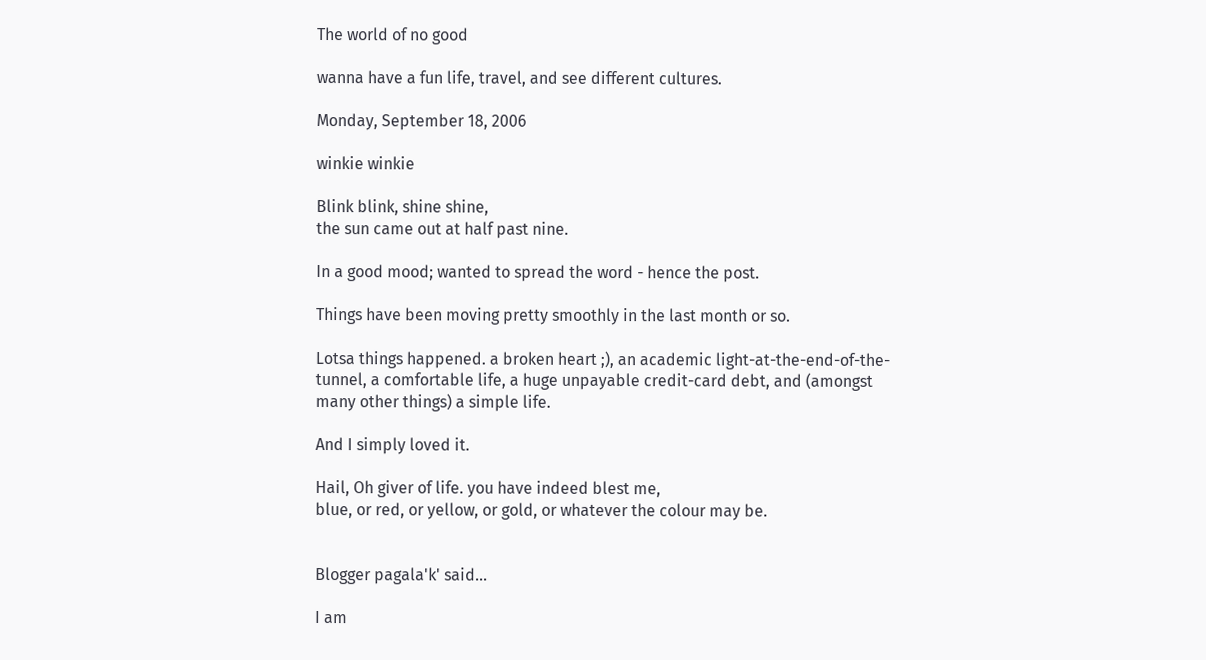The world of no good

wanna have a fun life, travel, and see different cultures.

Monday, September 18, 2006

winkie winkie

Blink blink, shine shine,
the sun came out at half past nine.

In a good mood; wanted to spread the word - hence the post.

Things have been moving pretty smoothly in the last month or so.

Lotsa things happened. a broken heart ;), an academic light-at-the-end-of-the-tunnel, a comfortable life, a huge unpayable credit-card debt, and (amongst many other things) a simple life.

And I simply loved it.

Hail, Oh giver of life. you have indeed blest me,
blue, or red, or yellow, or gold, or whatever the colour may be.


Blogger pagala'k' said...

I am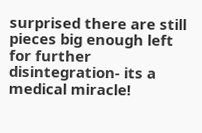surprised there are still pieces big enough left for further disintegration- its a medical miracle!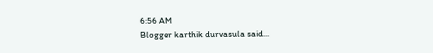6:56 AM
Blogger karthik durvasula said...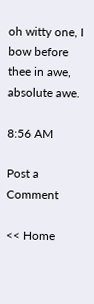oh witty one, I bow before thee in awe, absolute awe.

8:56 AM

Post a Comment

<< Home